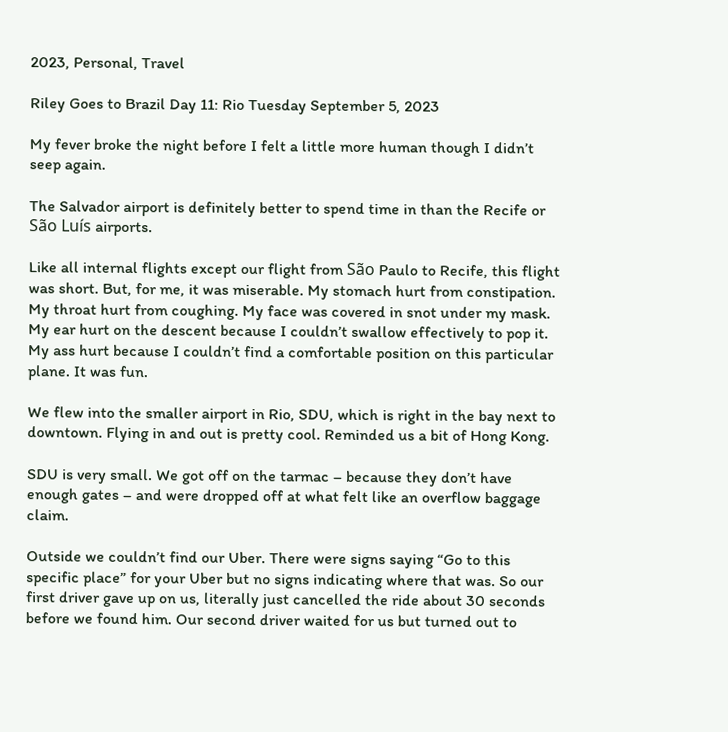2023, Personal, Travel

Riley Goes to Brazil Day 11: Rio Tuesday September 5, 2023

My fever broke the night before I felt a little more human though I didn’t seep again.

The Salvador airport is definitely better to spend time in than the Recife or São Luís airports.

Like all internal flights except our flight from São Paulo to Recife, this flight was short. But, for me, it was miserable. My stomach hurt from constipation. My throat hurt from coughing. My face was covered in snot under my mask. My ear hurt on the descent because I couldn’t swallow effectively to pop it. My ass hurt because I couldn’t find a comfortable position on this particular plane. It was fun.

We flew into the smaller airport in Rio, SDU, which is right in the bay next to downtown. Flying in and out is pretty cool. Reminded us a bit of Hong Kong.

SDU is very small. We got off on the tarmac – because they don’t have enough gates – and were dropped off at what felt like an overflow baggage claim.

Outside we couldn’t find our Uber. There were signs saying “Go to this specific place” for your Uber but no signs indicating where that was. So our first driver gave up on us, literally just cancelled the ride about 30 seconds before we found him. Our second driver waited for us but turned out to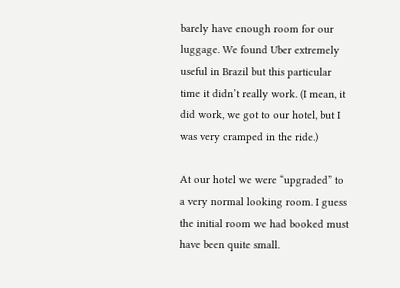barely have enough room for our luggage. We found Uber extremely useful in Brazil but this particular time it didn’t really work. (I mean, it did work, we got to our hotel, but I was very cramped in the ride.)

At our hotel we were “upgraded” to a very normal looking room. I guess the initial room we had booked must have been quite small.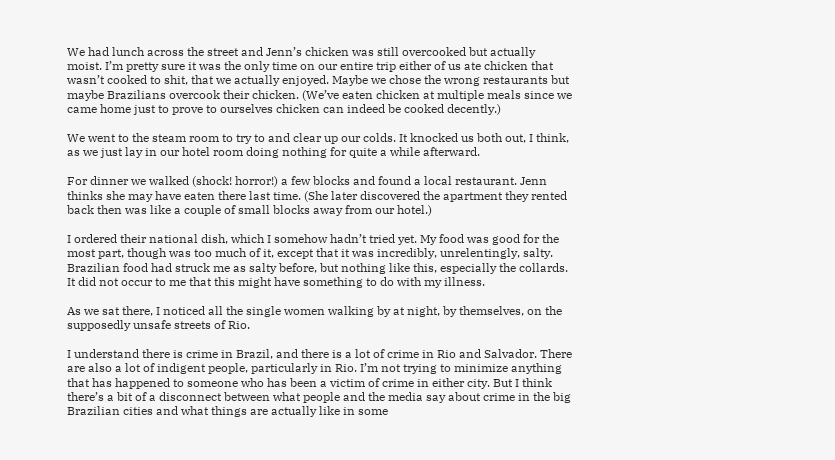We had lunch across the street and Jenn’s chicken was still overcooked but actually moist. I’m pretty sure it was the only time on our entire trip either of us ate chicken that wasn’t cooked to shit, that we actually enjoyed. Maybe we chose the wrong restaurants but maybe Brazilians overcook their chicken. (We’ve eaten chicken at multiple meals since we came home just to prove to ourselves chicken can indeed be cooked decently.)

We went to the steam room to try to and clear up our colds. It knocked us both out, I think, as we just lay in our hotel room doing nothing for quite a while afterward.

For dinner we walked (shock! horror!) a few blocks and found a local restaurant. Jenn thinks she may have eaten there last time. (She later discovered the apartment they rented back then was like a couple of small blocks away from our hotel.)

I ordered their national dish, which I somehow hadn’t tried yet. My food was good for the most part, though was too much of it, except that it was incredibly, unrelentingly, salty. Brazilian food had struck me as salty before, but nothing like this, especially the collards. It did not occur to me that this might have something to do with my illness.

As we sat there, I noticed all the single women walking by at night, by themselves, on the supposedly unsafe streets of Rio.

I understand there is crime in Brazil, and there is a lot of crime in Rio and Salvador. There are also a lot of indigent people, particularly in Rio. I’m not trying to minimize anything that has happened to someone who has been a victim of crime in either city. But I think there’s a bit of a disconnect between what people and the media say about crime in the big Brazilian cities and what things are actually like in some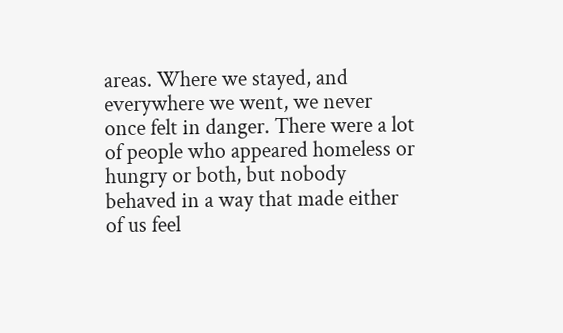areas. Where we stayed, and everywhere we went, we never once felt in danger. There were a lot of people who appeared homeless or hungry or both, but nobody behaved in a way that made either of us feel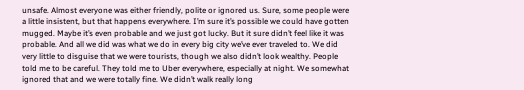unsafe. Almost everyone was either friendly, polite or ignored us. Sure, some people were a little insistent, but that happens everywhere. I’m sure it’s possible we could have gotten mugged. Maybe it’s even probable and we just got lucky. But it sure didn’t feel like it was probable. And all we did was what we do in every big city we’ve ever traveled to. We did very little to disguise that we were tourists, though we also didn’t look wealthy. People told me to be careful. They told me to Uber everywhere, especially at night. We somewhat ignored that and we were totally fine. We didn’t walk really long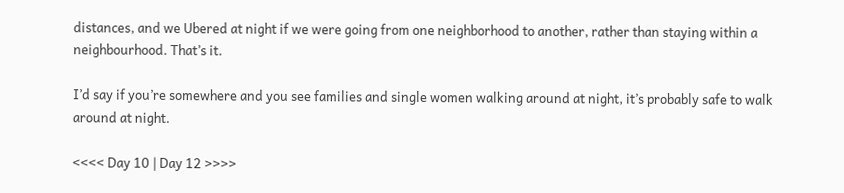distances, and we Ubered at night if we were going from one neighborhood to another, rather than staying within a neighbourhood. That’s it.

I’d say if you’re somewhere and you see families and single women walking around at night, it’s probably safe to walk around at night.

<<<< Day 10 | Day 12 >>>>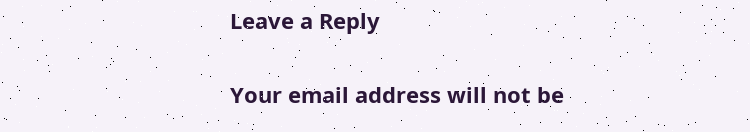Leave a Reply

Your email address will not be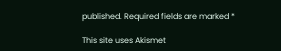published. Required fields are marked *

This site uses Akismet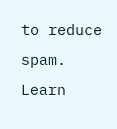to reduce spam. Learn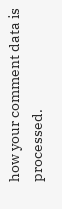how your comment data is processed.